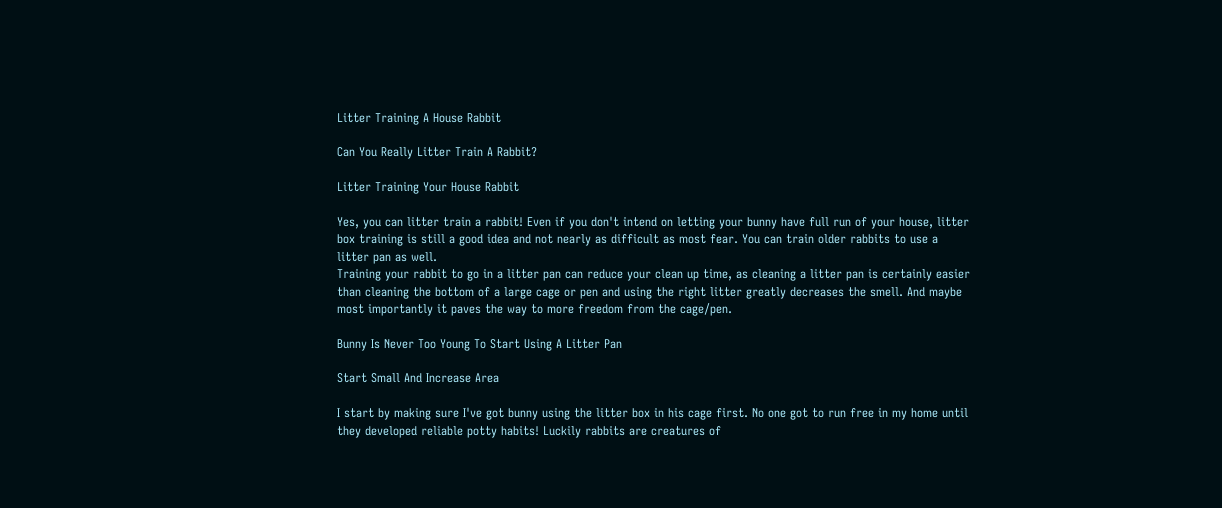Litter Training A House Rabbit

Can You Really Litter Train A Rabbit?

Litter Training Your House Rabbit

Yes, you can litter train a rabbit! Even if you don't intend on letting your bunny have full run of your house, litter box training is still a good idea and not nearly as difficult as most fear. You can train older rabbits to use a litter pan as well.
Training your rabbit to go in a litter pan can reduce your clean up time, as cleaning a litter pan is certainly easier than cleaning the bottom of a large cage or pen and using the right litter greatly decreases the smell. And maybe most importantly it paves the way to more freedom from the cage/pen.

Bunny Is Never Too Young To Start Using A Litter Pan

Start Small And Increase Area

I start by making sure I've got bunny using the litter box in his cage first. No one got to run free in my home until they developed reliable potty habits! Luckily rabbits are creatures of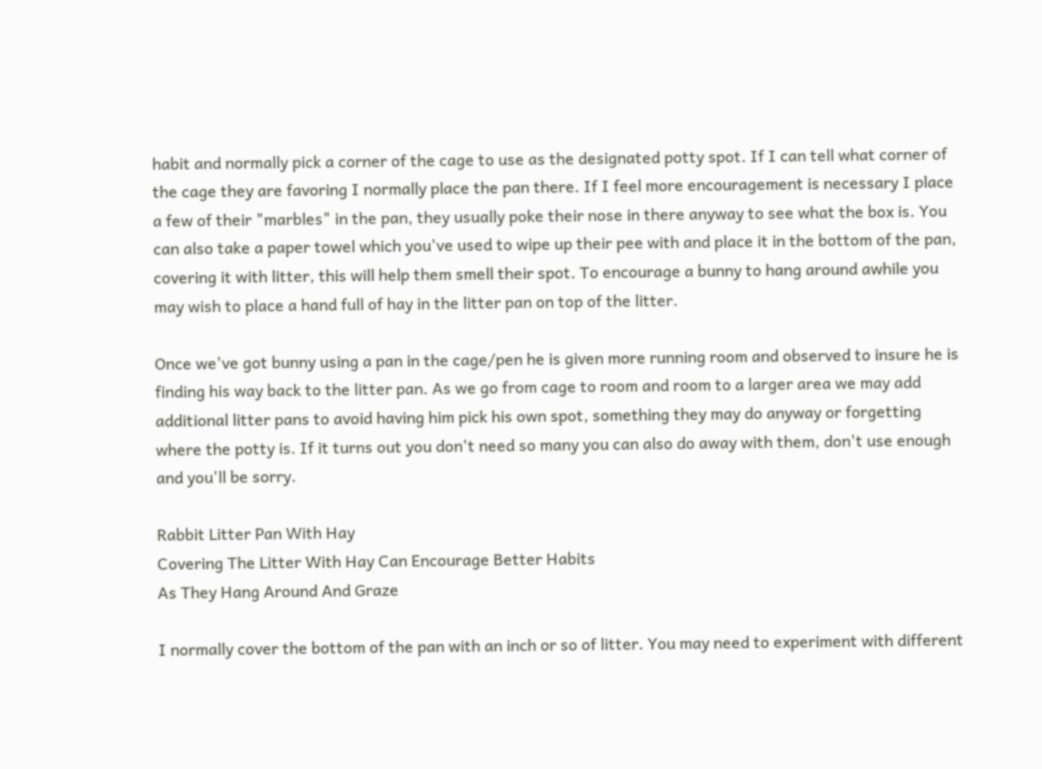habit and normally pick a corner of the cage to use as the designated potty spot. If I can tell what corner of the cage they are favoring I normally place the pan there. If I feel more encouragement is necessary I place a few of their "marbles" in the pan, they usually poke their nose in there anyway to see what the box is. You can also take a paper towel which you've used to wipe up their pee with and place it in the bottom of the pan, covering it with litter, this will help them smell their spot. To encourage a bunny to hang around awhile you may wish to place a hand full of hay in the litter pan on top of the litter.

Once we've got bunny using a pan in the cage/pen he is given more running room and observed to insure he is finding his way back to the litter pan. As we go from cage to room and room to a larger area we may add additional litter pans to avoid having him pick his own spot, something they may do anyway or forgetting where the potty is. If it turns out you don't need so many you can also do away with them, don't use enough and you'll be sorry.

Rabbit Litter Pan With Hay
Covering The Litter With Hay Can Encourage Better Habits
As They Hang Around And Graze

I normally cover the bottom of the pan with an inch or so of litter. You may need to experiment with different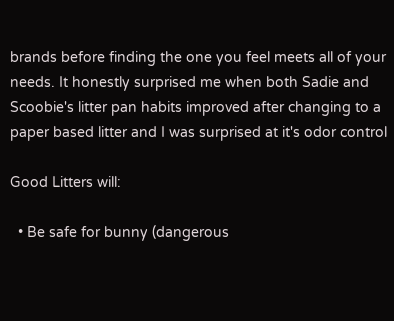brands before finding the one you feel meets all of your needs. It honestly surprised me when both Sadie and Scoobie's litter pan habits improved after changing to a paper based litter and I was surprised at it's odor control

Good Litters will:

  • Be safe for bunny (dangerous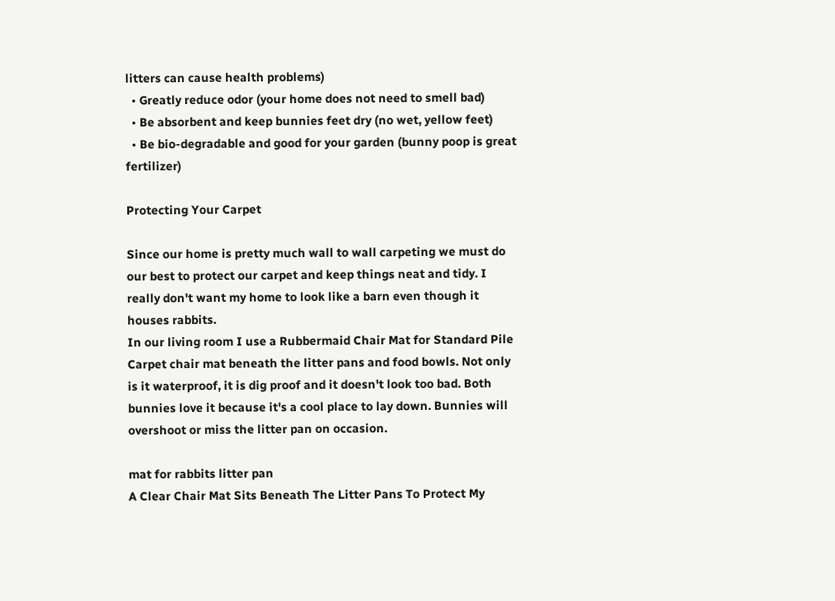litters can cause health problems)
  • Greatly reduce odor (your home does not need to smell bad)
  • Be absorbent and keep bunnies feet dry (no wet, yellow feet)
  • Be bio-degradable and good for your garden (bunny poop is great fertilizer)

Protecting Your Carpet

Since our home is pretty much wall to wall carpeting we must do our best to protect our carpet and keep things neat and tidy. I really don't want my home to look like a barn even though it houses rabbits.
In our living room I use a Rubbermaid Chair Mat for Standard Pile Carpet chair mat beneath the litter pans and food bowls. Not only is it waterproof, it is dig proof and it doesn't look too bad. Both bunnies love it because it's a cool place to lay down. Bunnies will overshoot or miss the litter pan on occasion.

mat for rabbits litter pan
A Clear Chair Mat Sits Beneath The Litter Pans To Protect My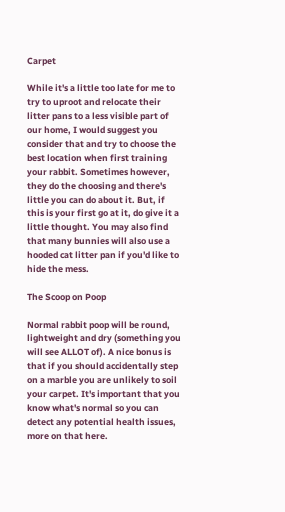Carpet

While it's a little too late for me to try to uproot and relocate their litter pans to a less visible part of our home, I would suggest you consider that and try to choose the best location when first training your rabbit. Sometimes however, they do the choosing and there's little you can do about it. But, if this is your first go at it, do give it a little thought. You may also find that many bunnies will also use a hooded cat litter pan if you'd like to hide the mess.

The Scoop on Poop

Normal rabbit poop will be round, lightweight and dry (something you will see ALLOT of). A nice bonus is that if you should accidentally step on a marble you are unlikely to soil your carpet. It's important that you know what's normal so you can detect any potential health issues, more on that here.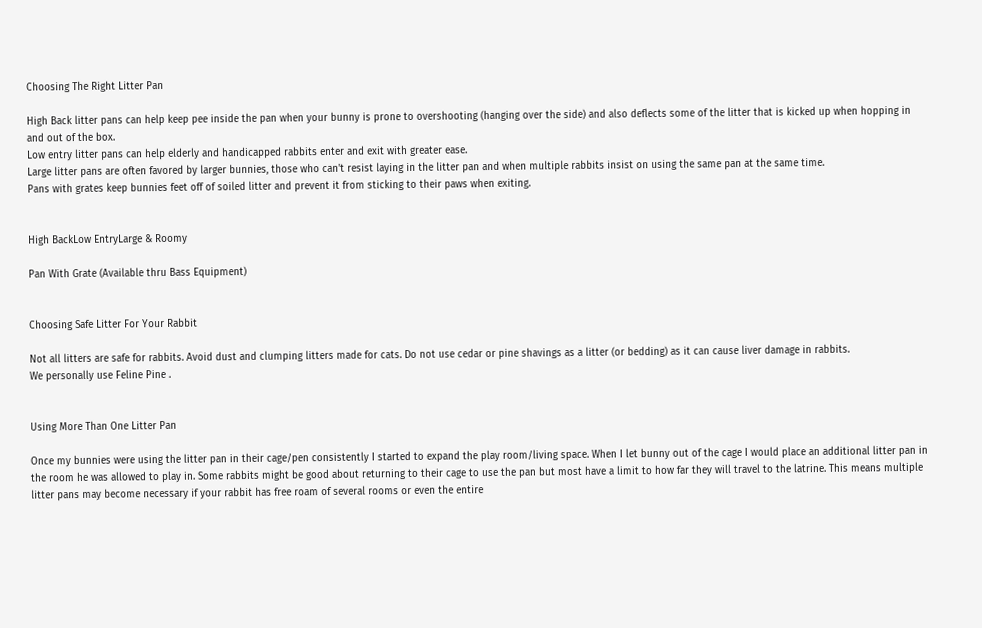Choosing The Right Litter Pan

High Back litter pans can help keep pee inside the pan when your bunny is prone to overshooting (hanging over the side) and also deflects some of the litter that is kicked up when hopping in and out of the box.
Low entry litter pans can help elderly and handicapped rabbits enter and exit with greater ease.
Large litter pans are often favored by larger bunnies, those who can't resist laying in the litter pan and when multiple rabbits insist on using the same pan at the same time.
Pans with grates keep bunnies feet off of soiled litter and prevent it from sticking to their paws when exiting.


High BackLow EntryLarge & Roomy

Pan With Grate (Available thru Bass Equipment)


Choosing Safe Litter For Your Rabbit

Not all litters are safe for rabbits. Avoid dust and clumping litters made for cats. Do not use cedar or pine shavings as a litter (or bedding) as it can cause liver damage in rabbits.
We personally use Feline Pine .


Using More Than One Litter Pan

Once my bunnies were using the litter pan in their cage/pen consistently I started to expand the play room/living space. When I let bunny out of the cage I would place an additional litter pan in the room he was allowed to play in. Some rabbits might be good about returning to their cage to use the pan but most have a limit to how far they will travel to the latrine. This means multiple litter pans may become necessary if your rabbit has free roam of several rooms or even the entire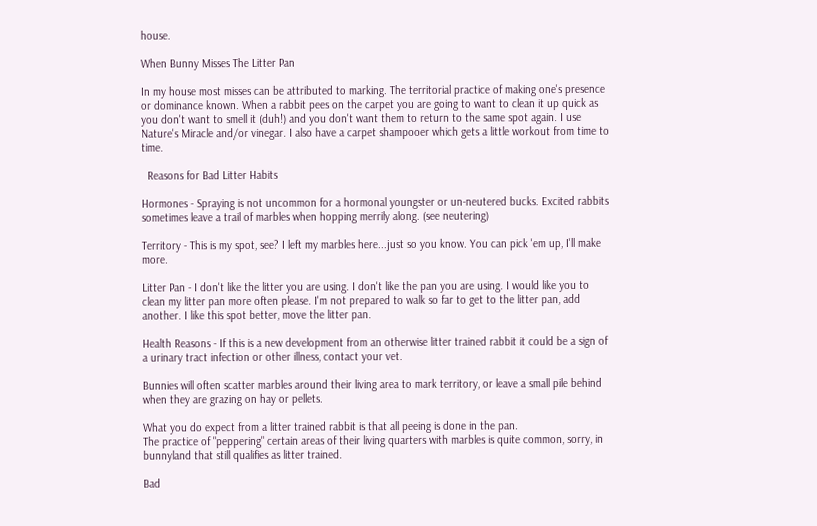house.

When Bunny Misses The Litter Pan

In my house most misses can be attributed to marking. The territorial practice of making one's presence or dominance known. When a rabbit pees on the carpet you are going to want to clean it up quick as you don't want to smell it (duh!) and you don't want them to return to the same spot again. I use Nature's Miracle and/or vinegar. I also have a carpet shampooer which gets a little workout from time to time.

  Reasons for Bad Litter Habits

Hormones - Spraying is not uncommon for a hormonal youngster or un-neutered bucks. Excited rabbits sometimes leave a trail of marbles when hopping merrily along. (see neutering)

Territory - This is my spot, see? I left my marbles here...just so you know. You can pick 'em up, I'll make more.

Litter Pan - I don't like the litter you are using. I don't like the pan you are using. I would like you to clean my litter pan more often please. I'm not prepared to walk so far to get to the litter pan, add another. I like this spot better, move the litter pan.

Health Reasons - If this is a new development from an otherwise litter trained rabbit it could be a sign of a urinary tract infection or other illness, contact your vet.

Bunnies will often scatter marbles around their living area to mark territory, or leave a small pile behind when they are grazing on hay or pellets.

What you do expect from a litter trained rabbit is that all peeing is done in the pan.
The practice of "peppering" certain areas of their living quarters with marbles is quite common, sorry, in bunnyland that still qualifies as litter trained.

Bad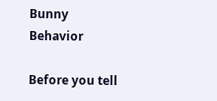Bunny Behavior

Before you tell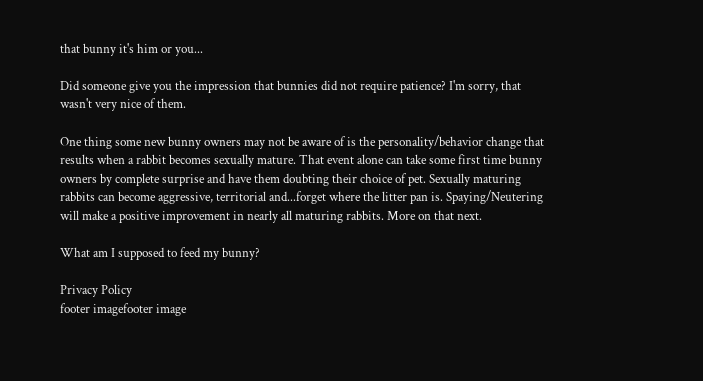that bunny it's him or you...

Did someone give you the impression that bunnies did not require patience? I'm sorry, that wasn't very nice of them.

One thing some new bunny owners may not be aware of is the personality/behavior change that results when a rabbit becomes sexually mature. That event alone can take some first time bunny owners by complete surprise and have them doubting their choice of pet. Sexually maturing rabbits can become aggressive, territorial and...forget where the litter pan is. Spaying/Neutering will make a positive improvement in nearly all maturing rabbits. More on that next.

What am I supposed to feed my bunny?

Privacy Policy
footer imagefooter image